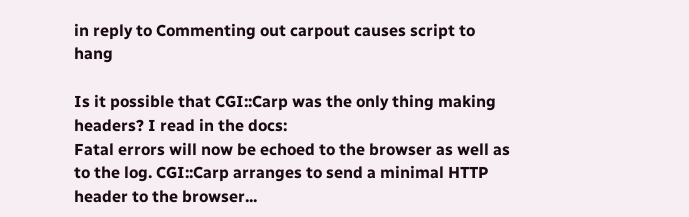in reply to Commenting out carpout causes script to hang

Is it possible that CGI::Carp was the only thing making headers? I read in the docs:
Fatal errors will now be echoed to the browser as well as to the log. CGI::Carp arranges to send a minimal HTTP header to the browser...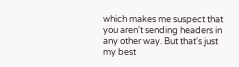which makes me suspect that you aren't sending headers in any other way. But that's just my best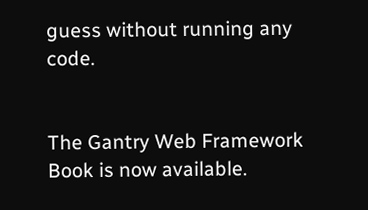guess without running any code.


The Gantry Web Framework Book is now available.